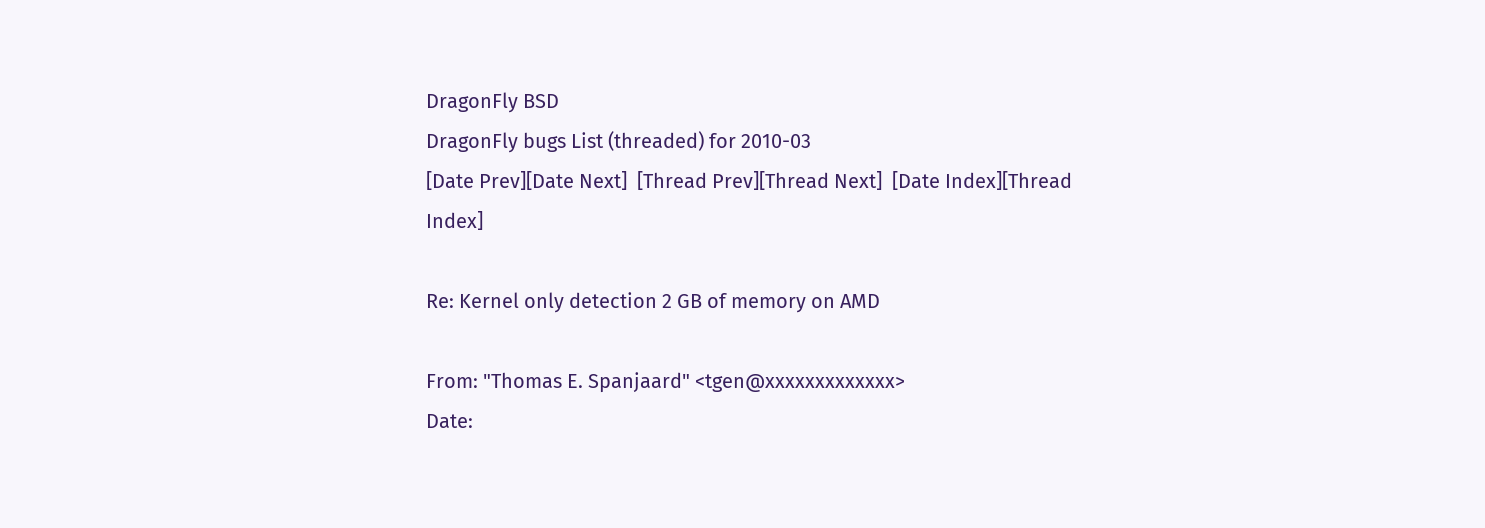DragonFly BSD
DragonFly bugs List (threaded) for 2010-03
[Date Prev][Date Next]  [Thread Prev][Thread Next]  [Date Index][Thread Index]

Re: Kernel only detection 2 GB of memory on AMD

From: "Thomas E. Spanjaard" <tgen@xxxxxxxxxxxxx>
Date: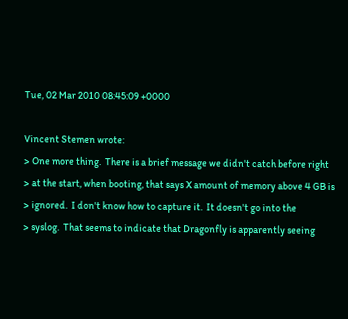Tue, 02 Mar 2010 08:45:09 +0000

Vincent Stemen wrote:
> One more thing.  There is a brief message we didn't catch before right
> at the start, when booting, that says X amount of memory above 4 GB is
> ignored.  I don't know how to capture it.  It doesn't go into the
> syslog.  That seems to indicate that Dragonfly is apparently seeing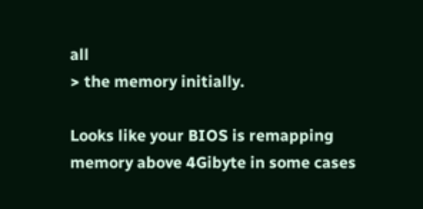all
> the memory initially.

Looks like your BIOS is remapping memory above 4Gibyte in some cases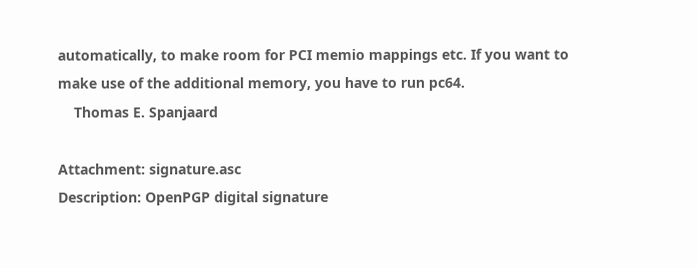automatically, to make room for PCI memio mappings etc. If you want to
make use of the additional memory, you have to run pc64.
    Thomas E. Spanjaard

Attachment: signature.asc
Description: OpenPGP digital signature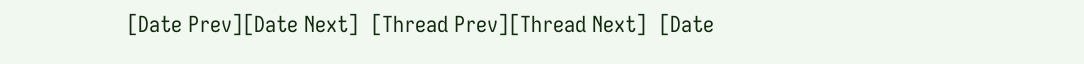[Date Prev][Date Next]  [Thread Prev][Thread Next]  [Date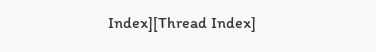Index][Thread Index]